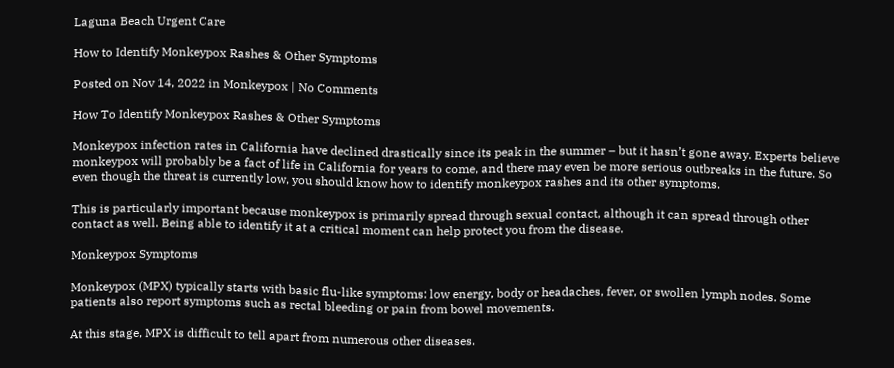Laguna Beach Urgent Care

How to Identify Monkeypox Rashes & Other Symptoms

Posted on Nov 14, 2022 in Monkeypox | No Comments

How To Identify Monkeypox Rashes & Other Symptoms

Monkeypox infection rates in California have declined drastically since its peak in the summer – but it hasn’t gone away. Experts believe monkeypox will probably be a fact of life in California for years to come, and there may even be more serious outbreaks in the future. So even though the threat is currently low, you should know how to identify monkeypox rashes and its other symptoms.

This is particularly important because monkeypox is primarily spread through sexual contact, although it can spread through other contact as well. Being able to identify it at a critical moment can help protect you from the disease.

Monkeypox Symptoms

Monkeypox (MPX) typically starts with basic flu-like symptoms: low energy, body or headaches, fever, or swollen lymph nodes. Some patients also report symptoms such as rectal bleeding or pain from bowel movements.

At this stage, MPX is difficult to tell apart from numerous other diseases.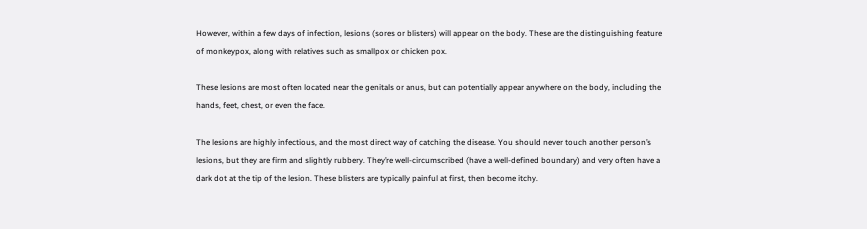However, within a few days of infection, lesions (sores or blisters) will appear on the body. These are the distinguishing feature of monkeypox, along with relatives such as smallpox or chicken pox.

These lesions are most often located near the genitals or anus, but can potentially appear anywhere on the body, including the hands, feet, chest, or even the face.

The lesions are highly infectious, and the most direct way of catching the disease. You should never touch another person’s lesions, but they are firm and slightly rubbery. They’re well-circumscribed (have a well-defined boundary) and very often have a dark dot at the tip of the lesion. These blisters are typically painful at first, then become itchy.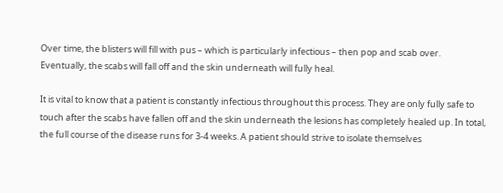Over time, the blisters will fill with pus – which is particularly infectious – then pop and scab over. Eventually, the scabs will fall off and the skin underneath will fully heal.

It is vital to know that a patient is constantly infectious throughout this process. They are only fully safe to touch after the scabs have fallen off and the skin underneath the lesions has completely healed up. In total, the full course of the disease runs for 3-4 weeks. A patient should strive to isolate themselves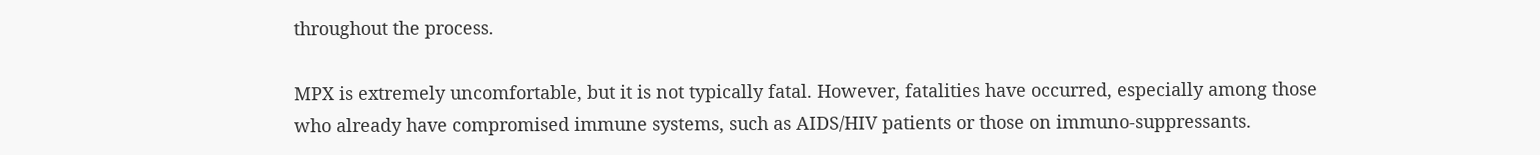throughout the process.

MPX is extremely uncomfortable, but it is not typically fatal. However, fatalities have occurred, especially among those who already have compromised immune systems, such as AIDS/HIV patients or those on immuno-suppressants.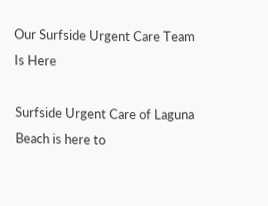Our Surfside Urgent Care Team Is Here

Surfside Urgent Care of Laguna Beach is here to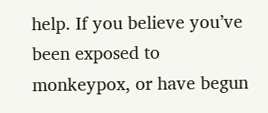help. If you believe you’ve been exposed to monkeypox, or have begun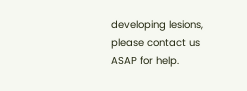developing lesions, please contact us ASAP for help.